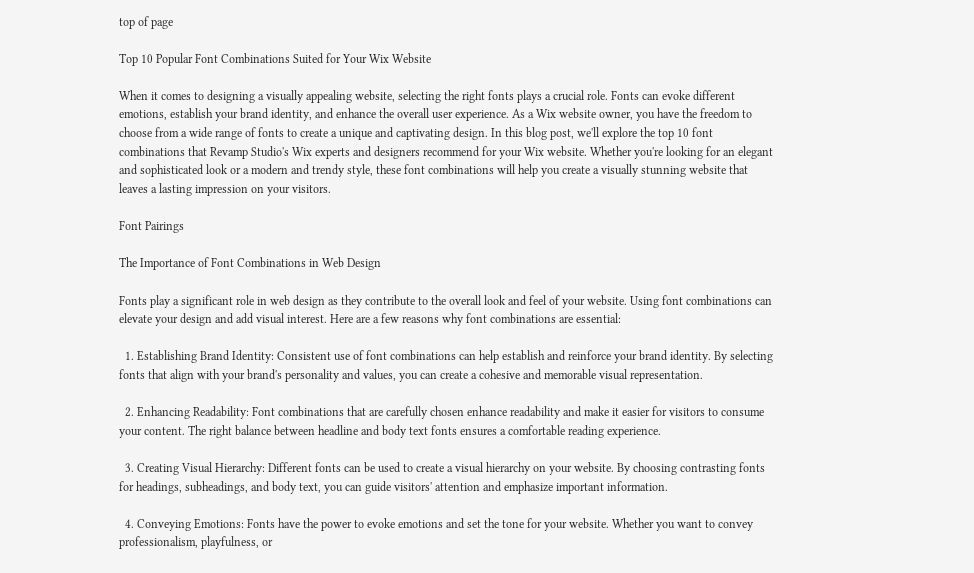top of page

Top 10 Popular Font Combinations Suited for Your Wix Website

When it comes to designing a visually appealing website, selecting the right fonts plays a crucial role. Fonts can evoke different emotions, establish your brand identity, and enhance the overall user experience. As a Wix website owner, you have the freedom to choose from a wide range of fonts to create a unique and captivating design. In this blog post, we'll explore the top 10 font combinations that Revamp Studio's Wix experts and designers recommend for your Wix website. Whether you're looking for an elegant and sophisticated look or a modern and trendy style, these font combinations will help you create a visually stunning website that leaves a lasting impression on your visitors.

Font Pairings

The Importance of Font Combinations in Web Design

Fonts play a significant role in web design as they contribute to the overall look and feel of your website. Using font combinations can elevate your design and add visual interest. Here are a few reasons why font combinations are essential:

  1. Establishing Brand Identity: Consistent use of font combinations can help establish and reinforce your brand identity. By selecting fonts that align with your brand's personality and values, you can create a cohesive and memorable visual representation.

  2. Enhancing Readability: Font combinations that are carefully chosen enhance readability and make it easier for visitors to consume your content. The right balance between headline and body text fonts ensures a comfortable reading experience.

  3. Creating Visual Hierarchy: Different fonts can be used to create a visual hierarchy on your website. By choosing contrasting fonts for headings, subheadings, and body text, you can guide visitors' attention and emphasize important information.

  4. Conveying Emotions: Fonts have the power to evoke emotions and set the tone for your website. Whether you want to convey professionalism, playfulness, or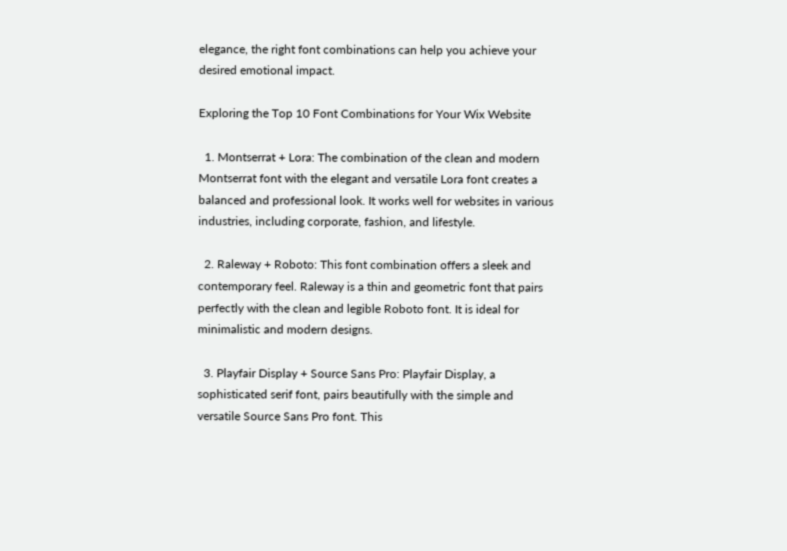elegance, the right font combinations can help you achieve your desired emotional impact.

Exploring the Top 10 Font Combinations for Your Wix Website

  1. Montserrat + Lora: The combination of the clean and modern Montserrat font with the elegant and versatile Lora font creates a balanced and professional look. It works well for websites in various industries, including corporate, fashion, and lifestyle.

  2. Raleway + Roboto: This font combination offers a sleek and contemporary feel. Raleway is a thin and geometric font that pairs perfectly with the clean and legible Roboto font. It is ideal for minimalistic and modern designs.

  3. Playfair Display + Source Sans Pro: Playfair Display, a sophisticated serif font, pairs beautifully with the simple and versatile Source Sans Pro font. This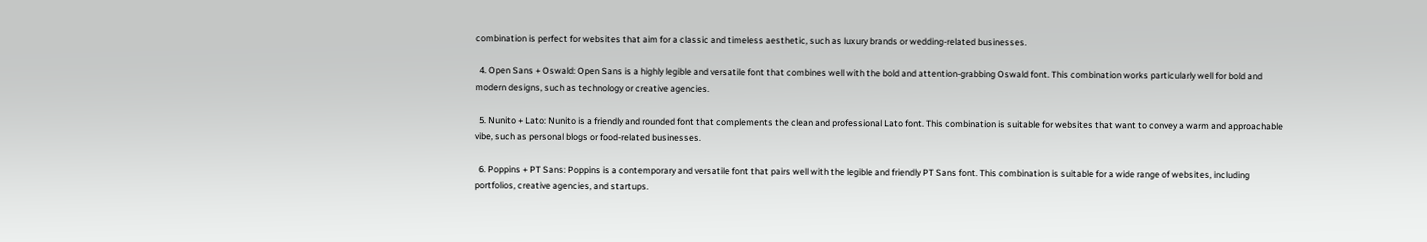combination is perfect for websites that aim for a classic and timeless aesthetic, such as luxury brands or wedding-related businesses.

  4. Open Sans + Oswald: Open Sans is a highly legible and versatile font that combines well with the bold and attention-grabbing Oswald font. This combination works particularly well for bold and modern designs, such as technology or creative agencies.

  5. Nunito + Lato: Nunito is a friendly and rounded font that complements the clean and professional Lato font. This combination is suitable for websites that want to convey a warm and approachable vibe, such as personal blogs or food-related businesses.

  6. Poppins + PT Sans: Poppins is a contemporary and versatile font that pairs well with the legible and friendly PT Sans font. This combination is suitable for a wide range of websites, including portfolios, creative agencies, and startups.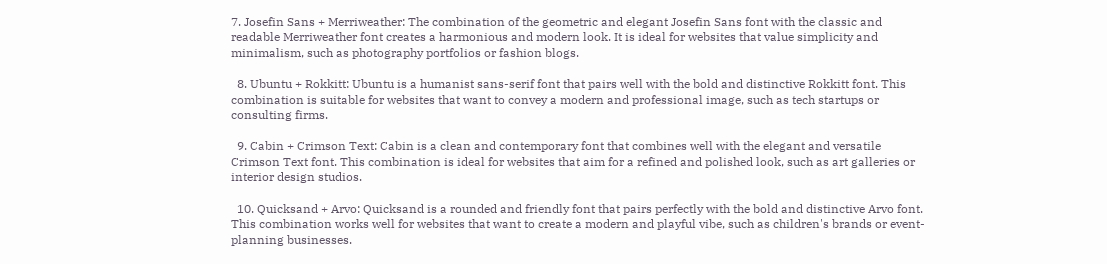7. Josefin Sans + Merriweather: The combination of the geometric and elegant Josefin Sans font with the classic and readable Merriweather font creates a harmonious and modern look. It is ideal for websites that value simplicity and minimalism, such as photography portfolios or fashion blogs.

  8. Ubuntu + Rokkitt: Ubuntu is a humanist sans-serif font that pairs well with the bold and distinctive Rokkitt font. This combination is suitable for websites that want to convey a modern and professional image, such as tech startups or consulting firms.

  9. Cabin + Crimson Text: Cabin is a clean and contemporary font that combines well with the elegant and versatile Crimson Text font. This combination is ideal for websites that aim for a refined and polished look, such as art galleries or interior design studios.

  10. Quicksand + Arvo: Quicksand is a rounded and friendly font that pairs perfectly with the bold and distinctive Arvo font. This combination works well for websites that want to create a modern and playful vibe, such as children's brands or event-planning businesses.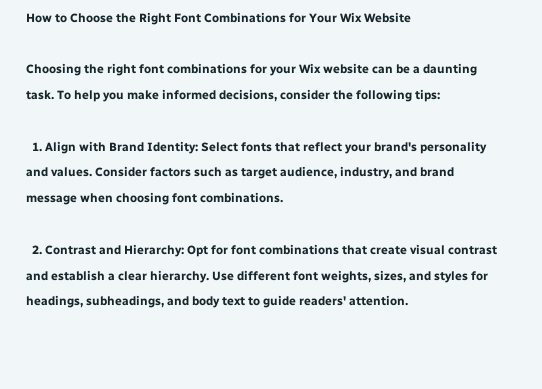How to Choose the Right Font Combinations for Your Wix Website

Choosing the right font combinations for your Wix website can be a daunting task. To help you make informed decisions, consider the following tips:

  1. Align with Brand Identity: Select fonts that reflect your brand's personality and values. Consider factors such as target audience, industry, and brand message when choosing font combinations.

  2. Contrast and Hierarchy: Opt for font combinations that create visual contrast and establish a clear hierarchy. Use different font weights, sizes, and styles for headings, subheadings, and body text to guide readers' attention.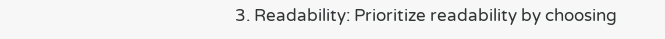3. Readability: Prioritize readability by choosing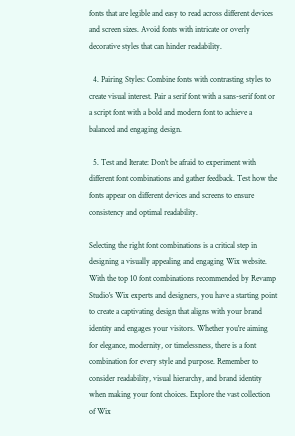fonts that are legible and easy to read across different devices and screen sizes. Avoid fonts with intricate or overly decorative styles that can hinder readability.

  4. Pairing Styles: Combine fonts with contrasting styles to create visual interest. Pair a serif font with a sans-serif font or a script font with a bold and modern font to achieve a balanced and engaging design.

  5. Test and Iterate: Don't be afraid to experiment with different font combinations and gather feedback. Test how the fonts appear on different devices and screens to ensure consistency and optimal readability.

Selecting the right font combinations is a critical step in designing a visually appealing and engaging Wix website. With the top 10 font combinations recommended by Revamp Studio's Wix experts and designers, you have a starting point to create a captivating design that aligns with your brand identity and engages your visitors. Whether you're aiming for elegance, modernity, or timelessness, there is a font combination for every style and purpose. Remember to consider readability, visual hierarchy, and brand identity when making your font choices. Explore the vast collection of Wix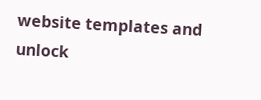website templates and unlock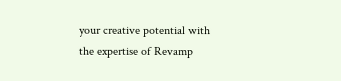your creative potential with the expertise of Revamp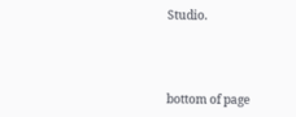Studio.



bottom of page